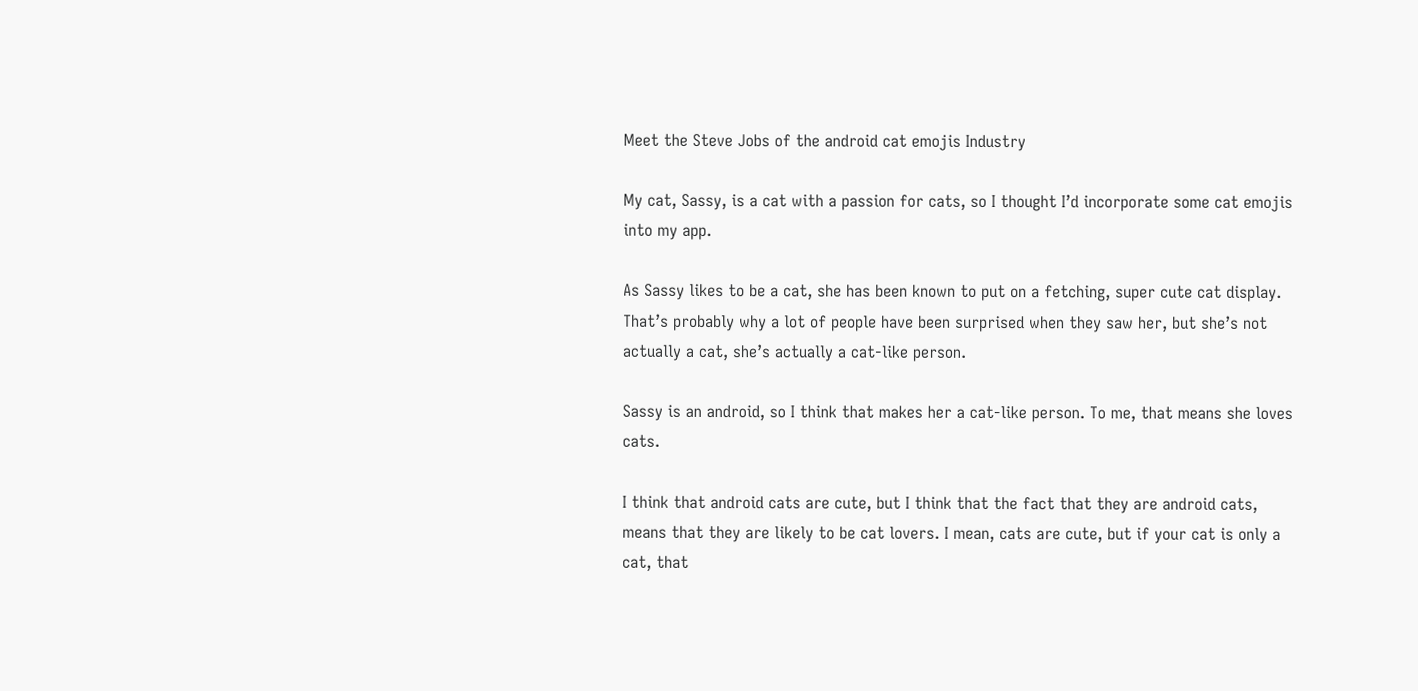Meet the Steve Jobs of the android cat emojis Industry

My cat, Sassy, is a cat with a passion for cats, so I thought I’d incorporate some cat emojis into my app.

As Sassy likes to be a cat, she has been known to put on a fetching, super cute cat display. That’s probably why a lot of people have been surprised when they saw her, but she’s not actually a cat, she’s actually a cat-like person.

Sassy is an android, so I think that makes her a cat-like person. To me, that means she loves cats.

I think that android cats are cute, but I think that the fact that they are android cats, means that they are likely to be cat lovers. I mean, cats are cute, but if your cat is only a cat, that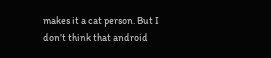makes it a cat person. But I don’t think that android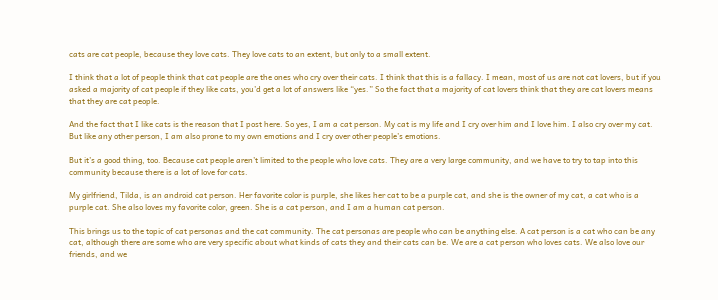cats are cat people, because they love cats. They love cats to an extent, but only to a small extent.

I think that a lot of people think that cat people are the ones who cry over their cats. I think that this is a fallacy. I mean, most of us are not cat lovers, but if you asked a majority of cat people if they like cats, you’d get a lot of answers like “yes.” So the fact that a majority of cat lovers think that they are cat lovers means that they are cat people.

And the fact that I like cats is the reason that I post here. So yes, I am a cat person. My cat is my life and I cry over him and I love him. I also cry over my cat. But like any other person, I am also prone to my own emotions and I cry over other people’s emotions.

But it’s a good thing, too. Because cat people aren’t limited to the people who love cats. They are a very large community, and we have to try to tap into this community because there is a lot of love for cats.

My girlfriend, Tilda, is an android cat person. Her favorite color is purple, she likes her cat to be a purple cat, and she is the owner of my cat, a cat who is a purple cat. She also loves my favorite color, green. She is a cat person, and I am a human cat person.

This brings us to the topic of cat personas and the cat community. The cat personas are people who can be anything else. A cat person is a cat who can be any cat, although there are some who are very specific about what kinds of cats they and their cats can be. We are a cat person who loves cats. We also love our friends, and we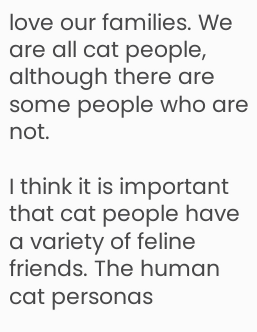love our families. We are all cat people, although there are some people who are not.

I think it is important that cat people have a variety of feline friends. The human cat personas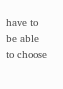have to be able to choose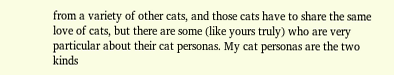from a variety of other cats, and those cats have to share the same love of cats, but there are some (like yours truly) who are very particular about their cat personas. My cat personas are the two kinds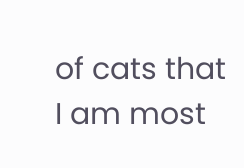of cats that I am most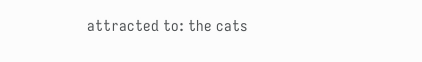attracted to: the cats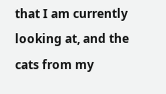that I am currently looking at, and the cats from my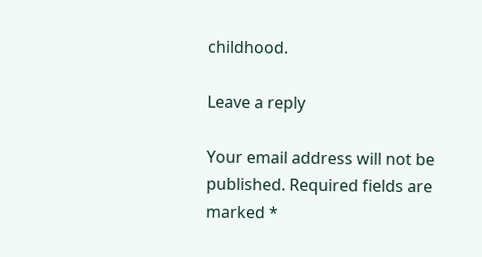childhood.

Leave a reply

Your email address will not be published. Required fields are marked *